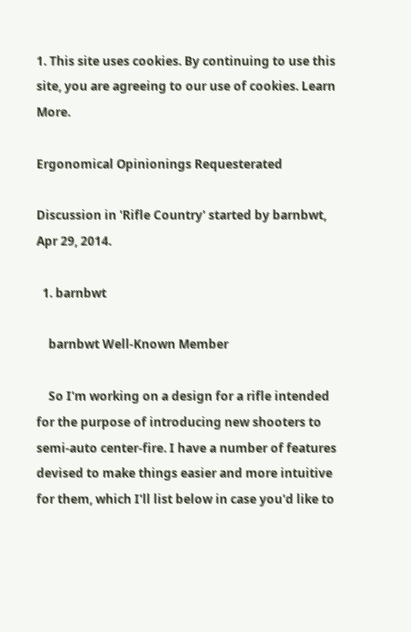1. This site uses cookies. By continuing to use this site, you are agreeing to our use of cookies. Learn More.

Ergonomical Opinionings Requesterated

Discussion in 'Rifle Country' started by barnbwt, Apr 29, 2014.

  1. barnbwt

    barnbwt Well-Known Member

    So I'm working on a design for a rifle intended for the purpose of introducing new shooters to semi-auto center-fire. I have a number of features devised to make things easier and more intuitive for them, which I'll list below in case you'd like to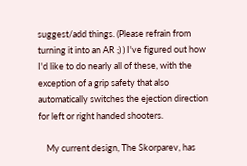suggest/add things. (Please refrain from turning it into an AR ;) ) I've figured out how I'd like to do nearly all of these, with the exception of a grip safety that also automatically switches the ejection direction for left or right handed shooters.

    My current design, The Skorparev, has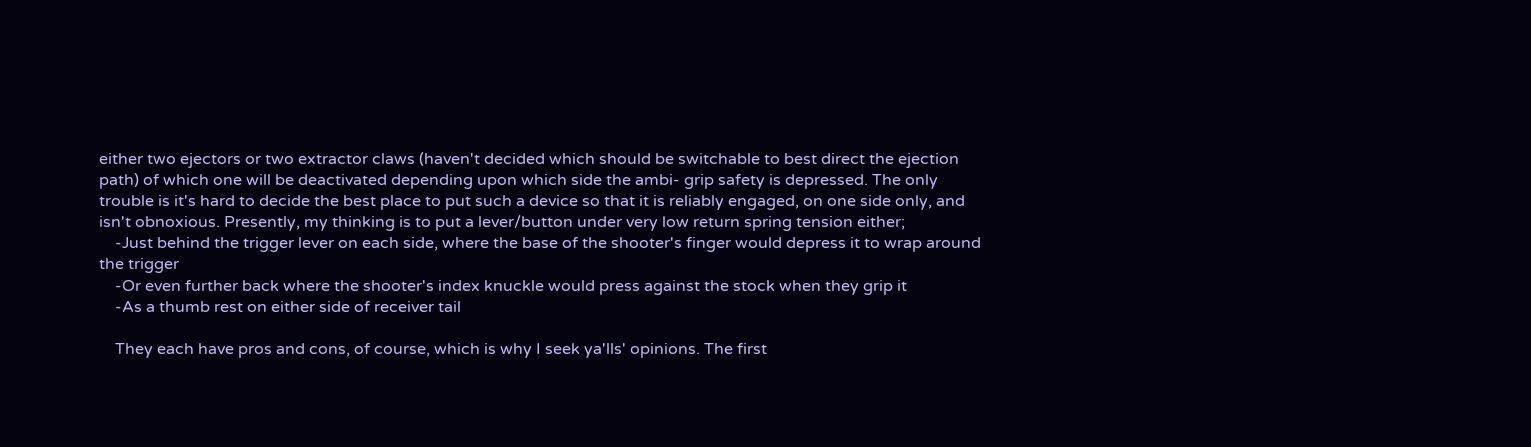either two ejectors or two extractor claws (haven't decided which should be switchable to best direct the ejection path) of which one will be deactivated depending upon which side the ambi- grip safety is depressed. The only trouble is it's hard to decide the best place to put such a device so that it is reliably engaged, on one side only, and isn't obnoxious. Presently, my thinking is to put a lever/button under very low return spring tension either;
    -Just behind the trigger lever on each side, where the base of the shooter's finger would depress it to wrap around the trigger
    -Or even further back where the shooter's index knuckle would press against the stock when they grip it
    -As a thumb rest on either side of receiver tail

    They each have pros and cons, of course, which is why I seek ya'lls' opinions. The first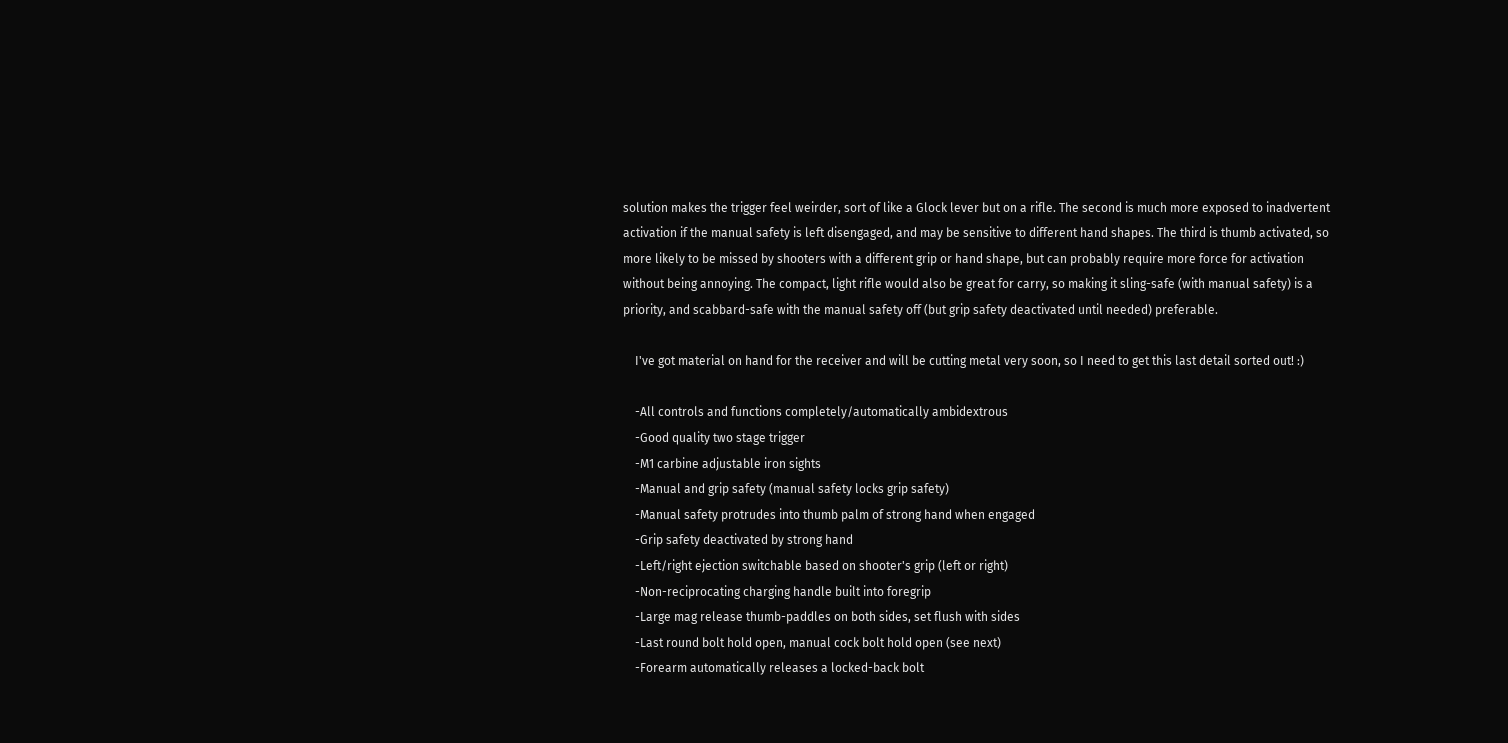solution makes the trigger feel weirder, sort of like a Glock lever but on a rifle. The second is much more exposed to inadvertent activation if the manual safety is left disengaged, and may be sensitive to different hand shapes. The third is thumb activated, so more likely to be missed by shooters with a different grip or hand shape, but can probably require more force for activation without being annoying. The compact, light rifle would also be great for carry, so making it sling-safe (with manual safety) is a priority, and scabbard-safe with the manual safety off (but grip safety deactivated until needed) preferable.

    I've got material on hand for the receiver and will be cutting metal very soon, so I need to get this last detail sorted out! :)

    -All controls and functions completely/automatically ambidextrous
    -Good quality two stage trigger
    -M1 carbine adjustable iron sights
    -Manual and grip safety (manual safety locks grip safety)
    -Manual safety protrudes into thumb palm of strong hand when engaged
    -Grip safety deactivated by strong hand
    -Left/right ejection switchable based on shooter's grip (left or right)
    -Non-reciprocating charging handle built into foregrip
    -Large mag release thumb-paddles on both sides, set flush with sides
    -Last round bolt hold open, manual cock bolt hold open (see next)
    -Forearm automatically releases a locked-back bolt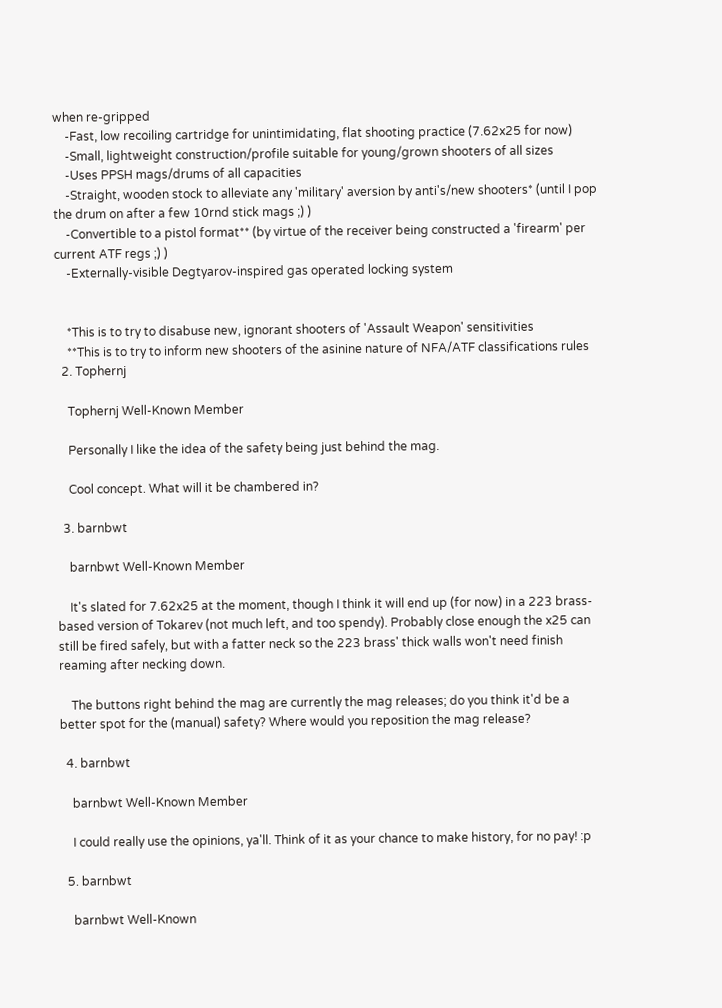when re-gripped
    -Fast, low recoiling cartridge for unintimidating, flat shooting practice (7.62x25 for now)
    -Small, lightweight construction/profile suitable for young/grown shooters of all sizes
    -Uses PPSH mags/drums of all capacities
    -Straight, wooden stock to alleviate any 'military' aversion by anti's/new shooters* (until I pop the drum on after a few 10rnd stick mags ;) )
    -Convertible to a pistol format** (by virtue of the receiver being constructed a 'firearm' per current ATF regs ;) )
    -Externally-visible Degtyarov-inspired gas operated locking system


    *This is to try to disabuse new, ignorant shooters of 'Assault Weapon' sensitivities
    **This is to try to inform new shooters of the asinine nature of NFA/ATF classifications rules
  2. Tophernj

    Tophernj Well-Known Member

    Personally I like the idea of the safety being just behind the mag.

    Cool concept. What will it be chambered in?

  3. barnbwt

    barnbwt Well-Known Member

    It's slated for 7.62x25 at the moment, though I think it will end up (for now) in a 223 brass-based version of Tokarev (not much left, and too spendy). Probably close enough the x25 can still be fired safely, but with a fatter neck so the 223 brass' thick walls won't need finish reaming after necking down.

    The buttons right behind the mag are currently the mag releases; do you think it'd be a better spot for the (manual) safety? Where would you reposition the mag release?

  4. barnbwt

    barnbwt Well-Known Member

    I could really use the opinions, ya'll. Think of it as your chance to make history, for no pay! :p

  5. barnbwt

    barnbwt Well-Known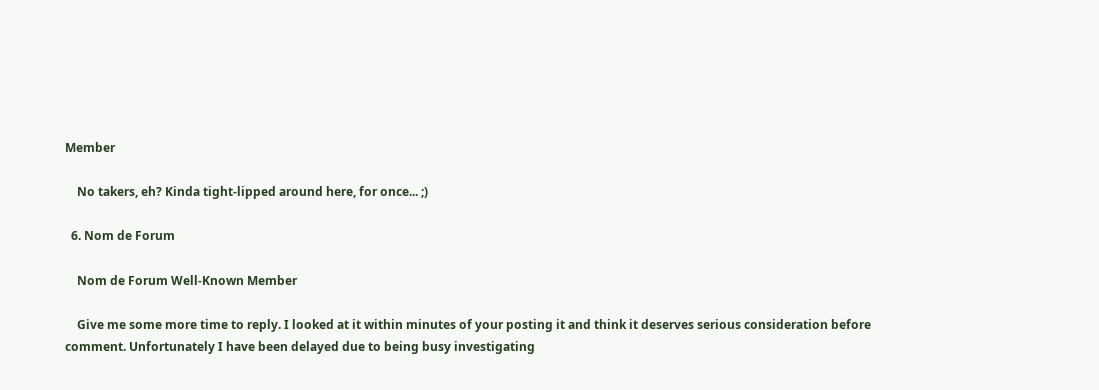Member

    No takers, eh? Kinda tight-lipped around here, for once... ;)

  6. Nom de Forum

    Nom de Forum Well-Known Member

    Give me some more time to reply. I looked at it within minutes of your posting it and think it deserves serious consideration before comment. Unfortunately I have been delayed due to being busy investigating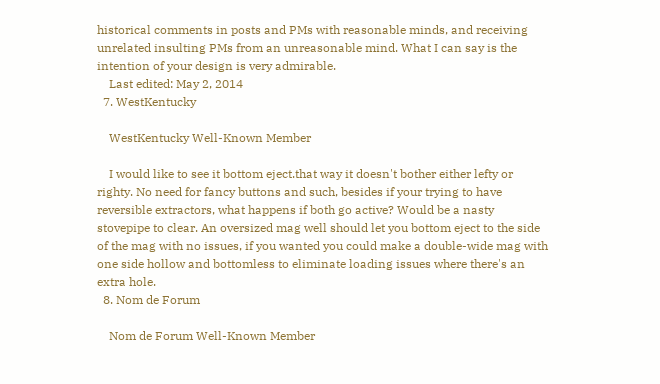historical comments in posts and PMs with reasonable minds, and receiving unrelated insulting PMs from an unreasonable mind. What I can say is the intention of your design is very admirable.
    Last edited: May 2, 2014
  7. WestKentucky

    WestKentucky Well-Known Member

    I would like to see it bottom eject.that way it doesn't bother either lefty or righty. No need for fancy buttons and such, besides if your trying to have reversible extractors, what happens if both go active? Would be a nasty stovepipe to clear. An oversized mag well should let you bottom eject to the side of the mag with no issues, if you wanted you could make a double-wide mag with one side hollow and bottomless to eliminate loading issues where there's an extra hole.
  8. Nom de Forum

    Nom de Forum Well-Known Member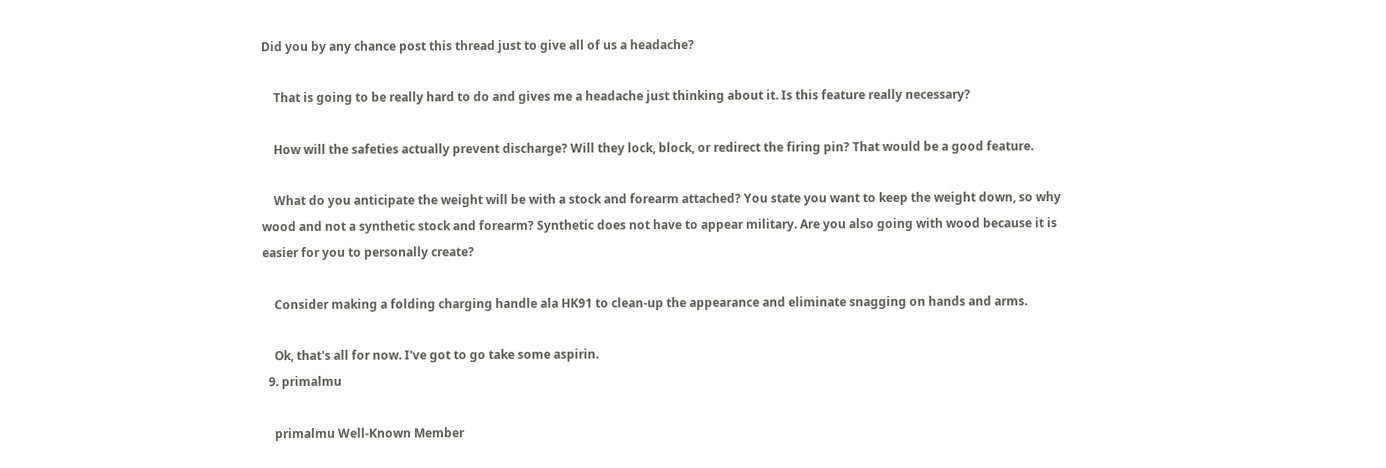Did you by any chance post this thread just to give all of us a headache?

    That is going to be really hard to do and gives me a headache just thinking about it. Is this feature really necessary?

    How will the safeties actually prevent discharge? Will they lock, block, or redirect the firing pin? That would be a good feature.

    What do you anticipate the weight will be with a stock and forearm attached? You state you want to keep the weight down, so why wood and not a synthetic stock and forearm? Synthetic does not have to appear military. Are you also going with wood because it is easier for you to personally create?

    Consider making a folding charging handle ala HK91 to clean-up the appearance and eliminate snagging on hands and arms.

    Ok, that's all for now. I've got to go take some aspirin.
  9. primalmu

    primalmu Well-Known Member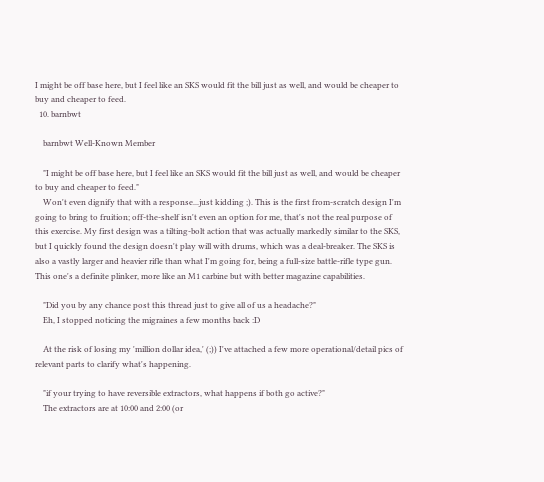I might be off base here, but I feel like an SKS would fit the bill just as well, and would be cheaper to buy and cheaper to feed.
  10. barnbwt

    barnbwt Well-Known Member

    "I might be off base here, but I feel like an SKS would fit the bill just as well, and would be cheaper to buy and cheaper to feed."
    Won't even dignify that with a response...just kidding ;). This is the first from-scratch design I'm going to bring to fruition; off-the-shelf isn't even an option for me, that's not the real purpose of this exercise. My first design was a tilting-bolt action that was actually markedly similar to the SKS, but I quickly found the design doesn't play will with drums, which was a deal-breaker. The SKS is also a vastly larger and heavier rifle than what I'm going for, being a full-size battle-rifle type gun. This one's a definite plinker, more like an M1 carbine but with better magazine capabilities.

    "Did you by any chance post this thread just to give all of us a headache?"
    Eh, I stopped noticing the migraines a few months back :D

    At the risk of losing my 'million dollar idea,' (;)) I've attached a few more operational/detail pics of relevant parts to clarify what's happening.

    "if your trying to have reversible extractors, what happens if both go active?"
    The extractors are at 10:00 and 2:00 (or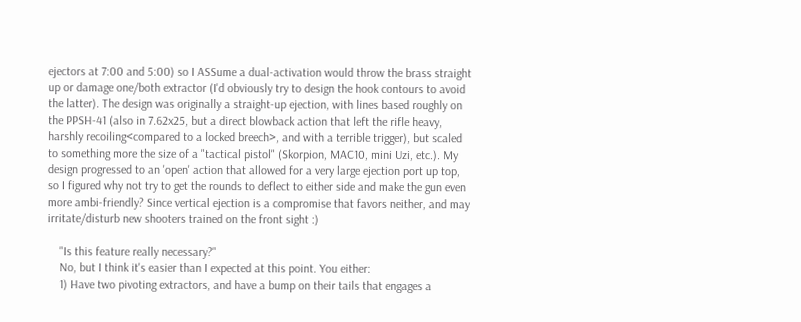ejectors at 7:00 and 5:00) so I ASSume a dual-activation would throw the brass straight up or damage one/both extractor (I'd obviously try to design the hook contours to avoid the latter). The design was originally a straight-up ejection, with lines based roughly on the PPSH-41 (also in 7.62x25, but a direct blowback action that left the rifle heavy, harshly recoiling<compared to a locked breech>, and with a terrible trigger), but scaled to something more the size of a "tactical pistol" (Skorpion, MAC10, mini Uzi, etc.). My design progressed to an 'open' action that allowed for a very large ejection port up top, so I figured why not try to get the rounds to deflect to either side and make the gun even more ambi-friendly? Since vertical ejection is a compromise that favors neither, and may irritate/disturb new shooters trained on the front sight :)

    "Is this feature really necessary?"
    No, but I think it's easier than I expected at this point. You either:
    1) Have two pivoting extractors, and have a bump on their tails that engages a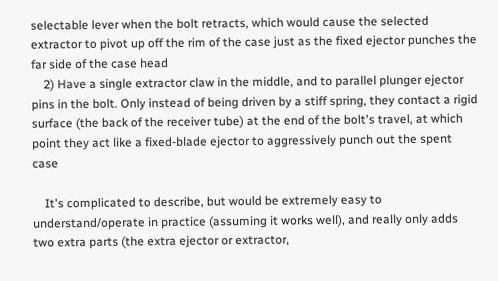selectable lever when the bolt retracts, which would cause the selected extractor to pivot up off the rim of the case just as the fixed ejector punches the far side of the case head
    2) Have a single extractor claw in the middle, and to parallel plunger ejector pins in the bolt. Only instead of being driven by a stiff spring, they contact a rigid surface (the back of the receiver tube) at the end of the bolt's travel, at which point they act like a fixed-blade ejector to aggressively punch out the spent case

    It's complicated to describe, but would be extremely easy to understand/operate in practice (assuming it works well), and really only adds two extra parts (the extra ejector or extractor,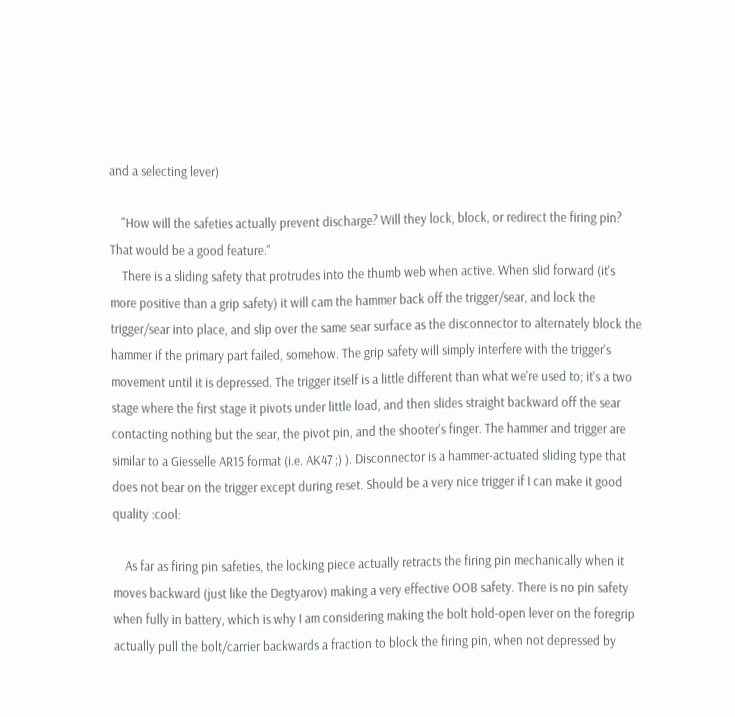and a selecting lever)

    "How will the safeties actually prevent discharge? Will they lock, block, or redirect the firing pin? That would be a good feature."
    There is a sliding safety that protrudes into the thumb web when active. When slid forward (it's more positive than a grip safety) it will cam the hammer back off the trigger/sear, and lock the trigger/sear into place, and slip over the same sear surface as the disconnector to alternately block the hammer if the primary part failed, somehow. The grip safety will simply interfere with the trigger's movement until it is depressed. The trigger itself is a little different than what we're used to; it's a two stage where the first stage it pivots under little load, and then slides straight backward off the sear contacting nothing but the sear, the pivot pin, and the shooter's finger. The hammer and trigger are similar to a Giesselle AR15 format (i.e. AK47 ;) ). Disconnector is a hammer-actuated sliding type that does not bear on the trigger except during reset. Should be a very nice trigger if I can make it good quality :cool:

    As far as firing pin safeties, the locking piece actually retracts the firing pin mechanically when it moves backward (just like the Degtyarov) making a very effective OOB safety. There is no pin safety when fully in battery, which is why I am considering making the bolt hold-open lever on the foregrip actually pull the bolt/carrier backwards a fraction to block the firing pin, when not depressed by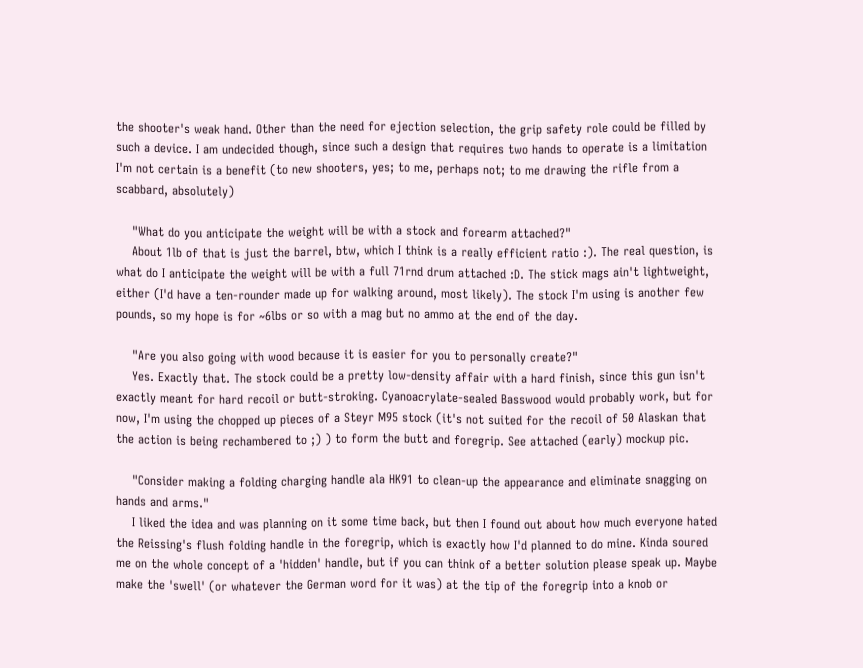the shooter's weak hand. Other than the need for ejection selection, the grip safety role could be filled by such a device. I am undecided though, since such a design that requires two hands to operate is a limitation I'm not certain is a benefit (to new shooters, yes; to me, perhaps not; to me drawing the rifle from a scabbard, absolutely)

    "What do you anticipate the weight will be with a stock and forearm attached?"
    About 1lb of that is just the barrel, btw, which I think is a really efficient ratio :). The real question, is what do I anticipate the weight will be with a full 71rnd drum attached :D. The stick mags ain't lightweight, either (I'd have a ten-rounder made up for walking around, most likely). The stock I'm using is another few pounds, so my hope is for ~6lbs or so with a mag but no ammo at the end of the day.

    "Are you also going with wood because it is easier for you to personally create?"
    Yes. Exactly that. The stock could be a pretty low-density affair with a hard finish, since this gun isn't exactly meant for hard recoil or butt-stroking. Cyanoacrylate-sealed Basswood would probably work, but for now, I'm using the chopped up pieces of a Steyr M95 stock (it's not suited for the recoil of 50 Alaskan that the action is being rechambered to ;) ) to form the butt and foregrip. See attached (early) mockup pic.

    "Consider making a folding charging handle ala HK91 to clean-up the appearance and eliminate snagging on hands and arms."
    I liked the idea and was planning on it some time back, but then I found out about how much everyone hated the Reissing's flush folding handle in the foregrip, which is exactly how I'd planned to do mine. Kinda soured me on the whole concept of a 'hidden' handle, but if you can think of a better solution please speak up. Maybe make the 'swell' (or whatever the German word for it was) at the tip of the foregrip into a knob or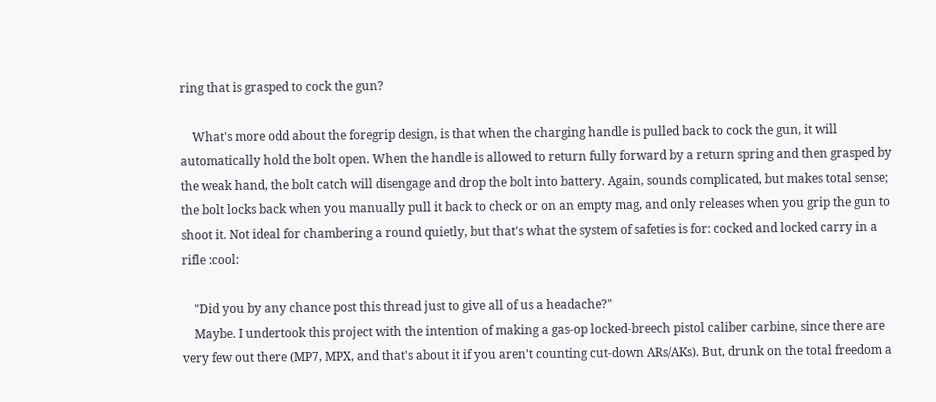ring that is grasped to cock the gun?

    What's more odd about the foregrip design, is that when the charging handle is pulled back to cock the gun, it will automatically hold the bolt open. When the handle is allowed to return fully forward by a return spring and then grasped by the weak hand, the bolt catch will disengage and drop the bolt into battery. Again, sounds complicated, but makes total sense; the bolt locks back when you manually pull it back to check or on an empty mag, and only releases when you grip the gun to shoot it. Not ideal for chambering a round quietly, but that's what the system of safeties is for: cocked and locked carry in a rifle :cool:

    "Did you by any chance post this thread just to give all of us a headache?"
    Maybe. I undertook this project with the intention of making a gas-op locked-breech pistol caliber carbine, since there are very few out there (MP7, MPX, and that's about it if you aren't counting cut-down ARs/AKs). But, drunk on the total freedom a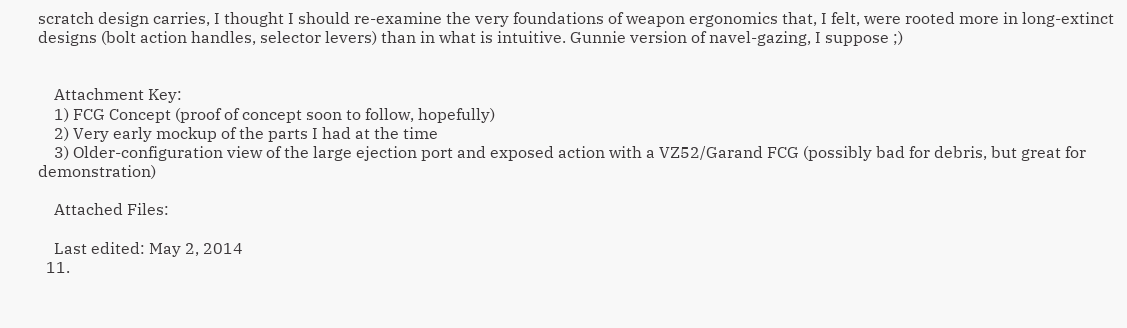scratch design carries, I thought I should re-examine the very foundations of weapon ergonomics that, I felt, were rooted more in long-extinct designs (bolt action handles, selector levers) than in what is intuitive. Gunnie version of navel-gazing, I suppose ;)


    Attachment Key:
    1) FCG Concept (proof of concept soon to follow, hopefully)
    2) Very early mockup of the parts I had at the time
    3) Older-configuration view of the large ejection port and exposed action with a VZ52/Garand FCG (possibly bad for debris, but great for demonstration)

    Attached Files:

    Last edited: May 2, 2014
  11.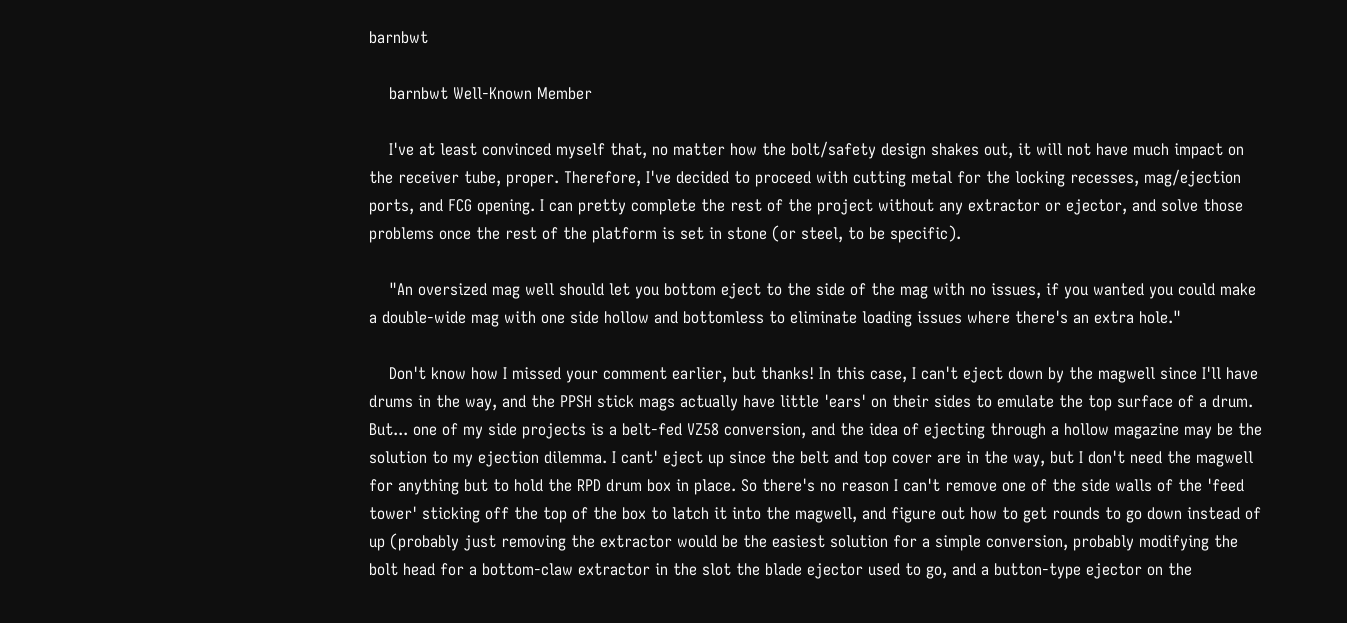barnbwt

    barnbwt Well-Known Member

    I've at least convinced myself that, no matter how the bolt/safety design shakes out, it will not have much impact on the receiver tube, proper. Therefore, I've decided to proceed with cutting metal for the locking recesses, mag/ejection ports, and FCG opening. I can pretty complete the rest of the project without any extractor or ejector, and solve those problems once the rest of the platform is set in stone (or steel, to be specific).

    "An oversized mag well should let you bottom eject to the side of the mag with no issues, if you wanted you could make a double-wide mag with one side hollow and bottomless to eliminate loading issues where there's an extra hole."

    Don't know how I missed your comment earlier, but thanks! In this case, I can't eject down by the magwell since I'll have drums in the way, and the PPSH stick mags actually have little 'ears' on their sides to emulate the top surface of a drum. But... one of my side projects is a belt-fed VZ58 conversion, and the idea of ejecting through a hollow magazine may be the solution to my ejection dilemma. I cant' eject up since the belt and top cover are in the way, but I don't need the magwell for anything but to hold the RPD drum box in place. So there's no reason I can't remove one of the side walls of the 'feed tower' sticking off the top of the box to latch it into the magwell, and figure out how to get rounds to go down instead of up (probably just removing the extractor would be the easiest solution for a simple conversion, probably modifying the bolt head for a bottom-claw extractor in the slot the blade ejector used to go, and a button-type ejector on the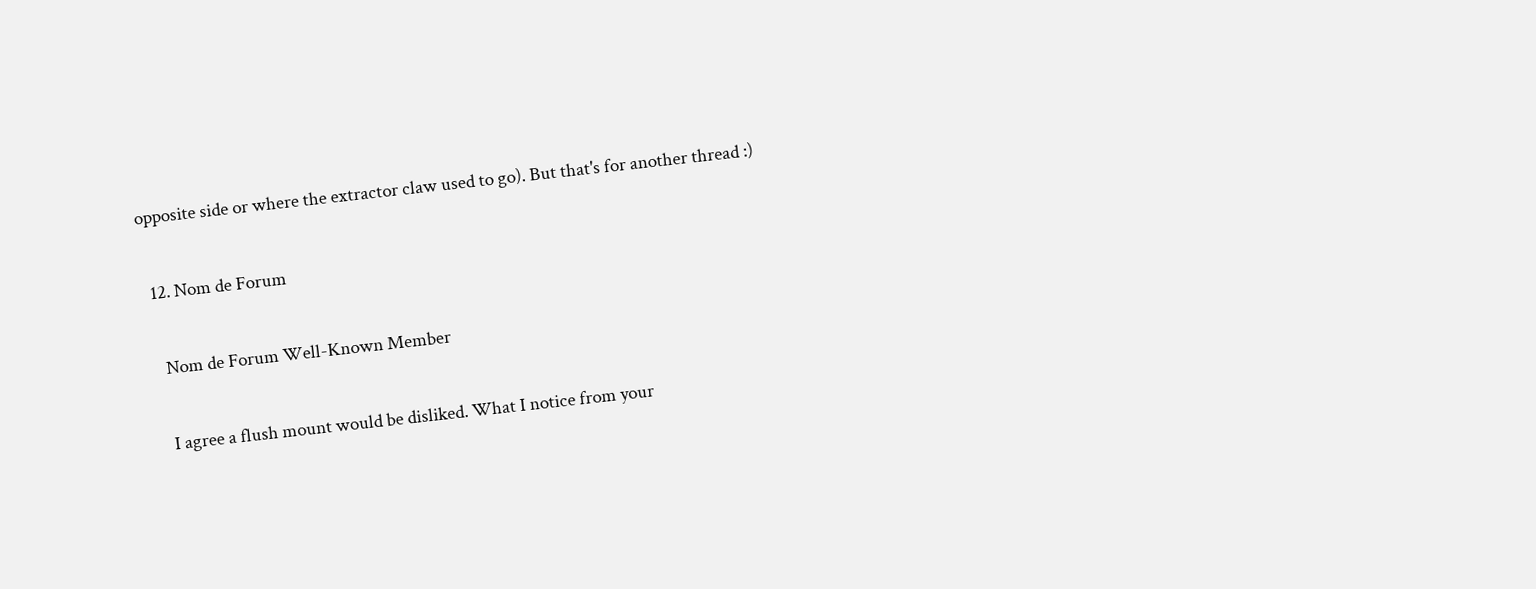opposite side or where the extractor claw used to go). But that's for another thread :)

  12. Nom de Forum

    Nom de Forum Well-Known Member

    I agree a flush mount would be disliked. What I notice from your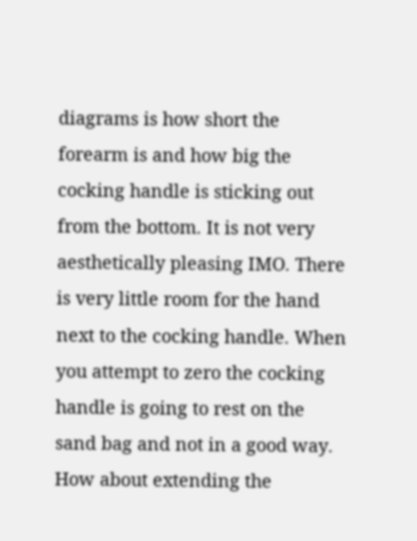diagrams is how short the forearm is and how big the cocking handle is sticking out from the bottom. It is not very aesthetically pleasing IMO. There is very little room for the hand next to the cocking handle. When you attempt to zero the cocking handle is going to rest on the sand bag and not in a good way. How about extending the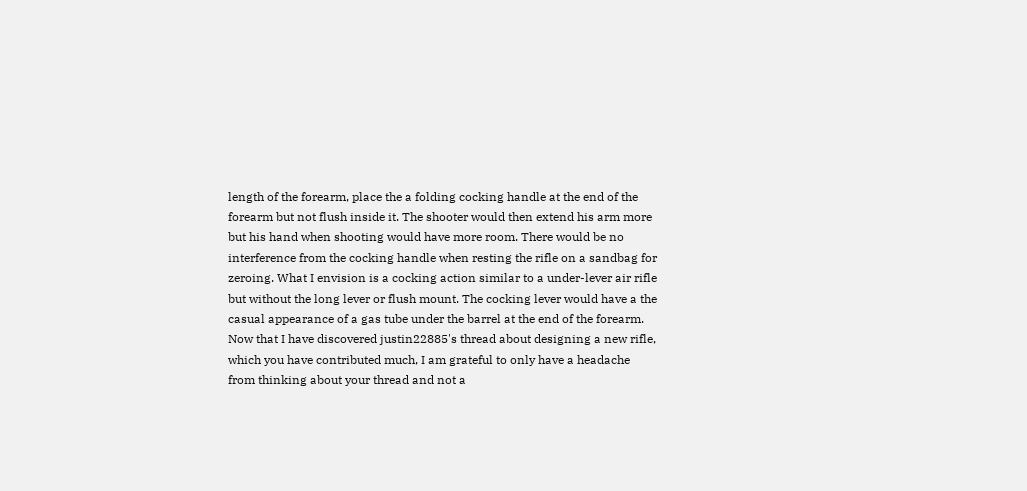length of the forearm, place the a folding cocking handle at the end of the forearm but not flush inside it. The shooter would then extend his arm more but his hand when shooting would have more room. There would be no interference from the cocking handle when resting the rifle on a sandbag for zeroing. What I envision is a cocking action similar to a under-lever air rifle but without the long lever or flush mount. The cocking lever would have a the casual appearance of a gas tube under the barrel at the end of the forearm. Now that I have discovered justin22885's thread about designing a new rifle, which you have contributed much, I am grateful to only have a headache from thinking about your thread and not a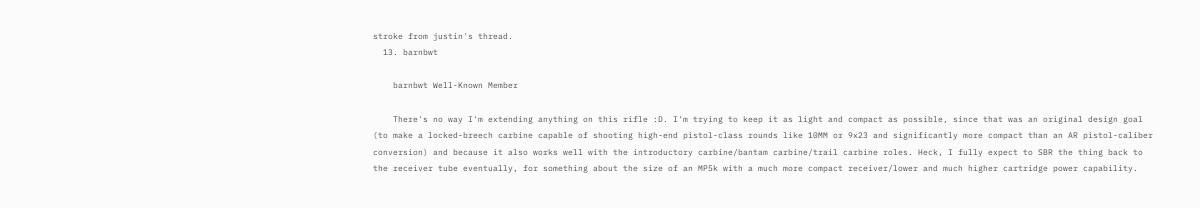stroke from justin's thread.
  13. barnbwt

    barnbwt Well-Known Member

    There's no way I'm extending anything on this rifle :D. I'm trying to keep it as light and compact as possible, since that was an original design goal (to make a locked-breech carbine capable of shooting high-end pistol-class rounds like 10MM or 9x23 and significantly more compact than an AR pistol-caliber conversion) and because it also works well with the introductory carbine/bantam carbine/trail carbine roles. Heck, I fully expect to SBR the thing back to the receiver tube eventually, for something about the size of an MP5k with a much more compact receiver/lower and much higher cartridge power capability.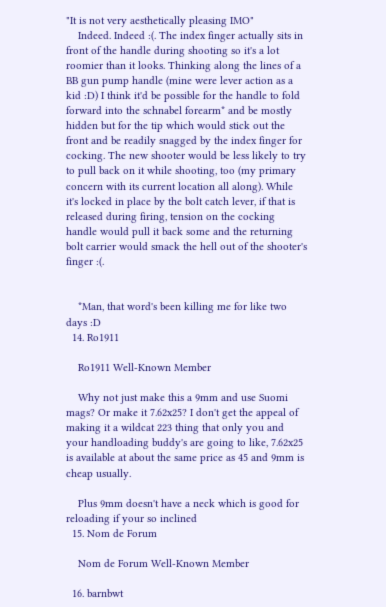"It is not very aesthetically pleasing IMO"
    Indeed. Indeed :(. The index finger actually sits in front of the handle during shooting so it's a lot roomier than it looks. Thinking along the lines of a BB gun pump handle (mine were lever action as a kid :D) I think it'd be possible for the handle to fold forward into the schnabel forearm* and be mostly hidden but for the tip which would stick out the front and be readily snagged by the index finger for cocking. The new shooter would be less likely to try to pull back on it while shooting, too (my primary concern with its current location all along). While it's locked in place by the bolt catch lever, if that is released during firing, tension on the cocking handle would pull it back some and the returning bolt carrier would smack the hell out of the shooter's finger :(.


    *Man, that word's been killing me for like two days :D
  14. Ro1911

    Ro1911 Well-Known Member

    Why not just make this a 9mm and use Suomi mags? Or make it 7.62x25? I don't get the appeal of making it a wildcat 223 thing that only you and your handloading buddy's are going to like, 7.62x25 is available at about the same price as 45 and 9mm is cheap usually.

    Plus 9mm doesn't have a neck which is good for reloading if your so inclined
  15. Nom de Forum

    Nom de Forum Well-Known Member

  16. barnbwt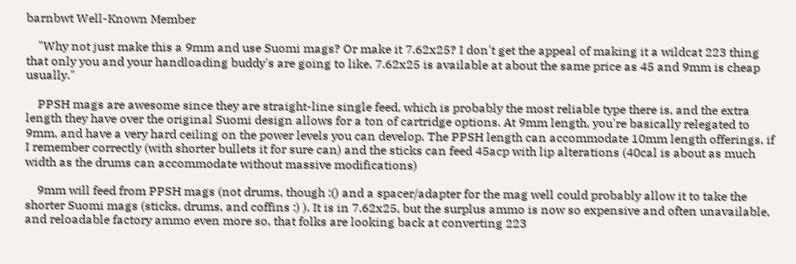barnbwt Well-Known Member

    "Why not just make this a 9mm and use Suomi mags? Or make it 7.62x25? I don't get the appeal of making it a wildcat 223 thing that only you and your handloading buddy's are going to like, 7.62x25 is available at about the same price as 45 and 9mm is cheap usually."

    PPSH mags are awesome since they are straight-line single feed, which is probably the most reliable type there is, and the extra length they have over the original Suomi design allows for a ton of cartridge options. At 9mm length, you're basically relegated to 9mm, and have a very hard ceiling on the power levels you can develop. The PPSH length can accommodate 10mm length offerings, if I remember correctly (with shorter bullets it for sure can) and the sticks can feed 45acp with lip alterations (40cal is about as much width as the drums can accommodate without massive modifications)

    9mm will feed from PPSH mags (not drums, though :() and a spacer/adapter for the mag well could probably allow it to take the shorter Suomi mags (sticks, drums, and coffins :) ). It is in 7.62x25, but the surplus ammo is now so expensive and often unavailable, and reloadable factory ammo even more so, that folks are looking back at converting 223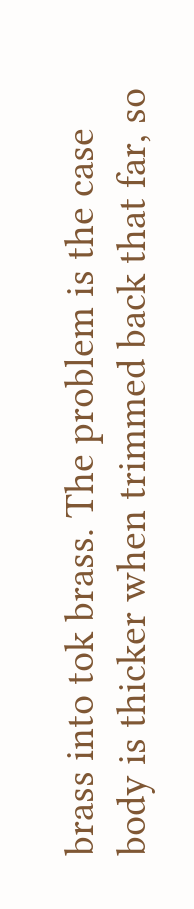brass into tok brass. The problem is the case body is thicker when trimmed back that far, so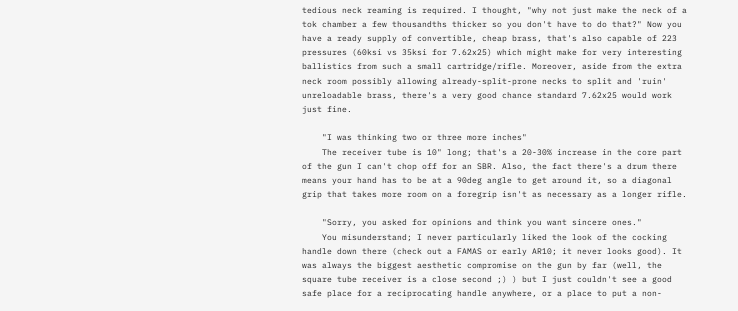tedious neck reaming is required. I thought, "why not just make the neck of a tok chamber a few thousandths thicker so you don't have to do that?" Now you have a ready supply of convertible, cheap brass, that's also capable of 223 pressures (60ksi vs 35ksi for 7.62x25) which might make for very interesting ballistics from such a small cartridge/rifle. Moreover, aside from the extra neck room possibly allowing already-split-prone necks to split and 'ruin' unreloadable brass, there's a very good chance standard 7.62x25 would work just fine.

    "I was thinking two or three more inches"
    The receiver tube is 10" long; that's a 20-30% increase in the core part of the gun I can't chop off for an SBR. Also, the fact there's a drum there means your hand has to be at a 90deg angle to get around it, so a diagonal grip that takes more room on a foregrip isn't as necessary as a longer rifle.

    "Sorry, you asked for opinions and think you want sincere ones."
    You misunderstand; I never particularly liked the look of the cocking handle down there (check out a FAMAS or early AR10; it never looks good). It was always the biggest aesthetic compromise on the gun by far (well, the square tube receiver is a close second ;) ) but I just couldn't see a good safe place for a reciprocating handle anywhere, or a place to put a non-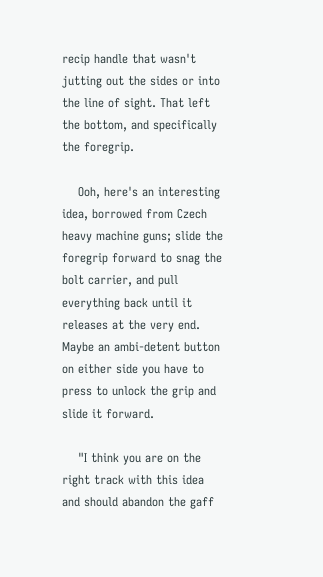recip handle that wasn't jutting out the sides or into the line of sight. That left the bottom, and specifically the foregrip.

    Ooh, here's an interesting idea, borrowed from Czech heavy machine guns; slide the foregrip forward to snag the bolt carrier, and pull everything back until it releases at the very end. Maybe an ambi-detent button on either side you have to press to unlock the grip and slide it forward.

    "I think you are on the right track with this idea and should abandon the gaff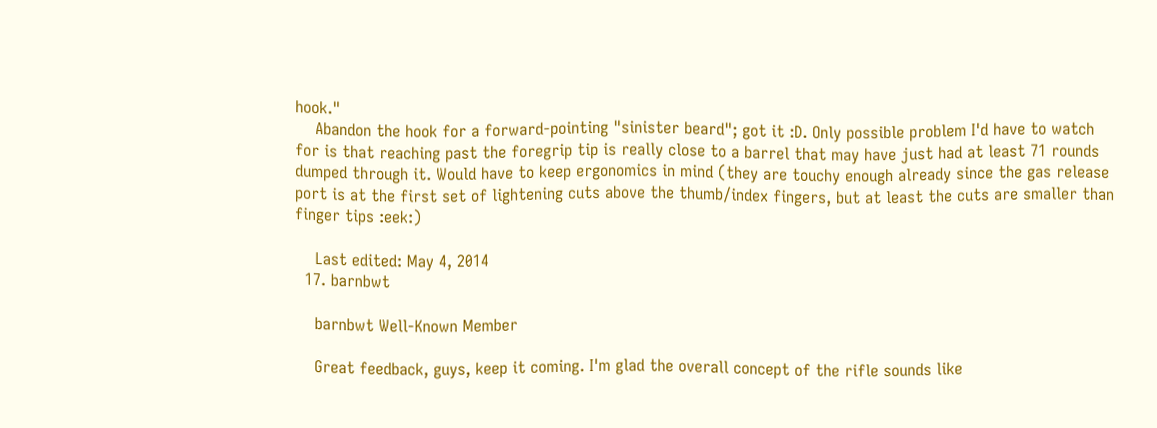hook."
    Abandon the hook for a forward-pointing "sinister beard"; got it :D. Only possible problem I'd have to watch for is that reaching past the foregrip tip is really close to a barrel that may have just had at least 71 rounds dumped through it. Would have to keep ergonomics in mind (they are touchy enough already since the gas release port is at the first set of lightening cuts above the thumb/index fingers, but at least the cuts are smaller than finger tips :eek:)

    Last edited: May 4, 2014
  17. barnbwt

    barnbwt Well-Known Member

    Great feedback, guys, keep it coming. I'm glad the overall concept of the rifle sounds like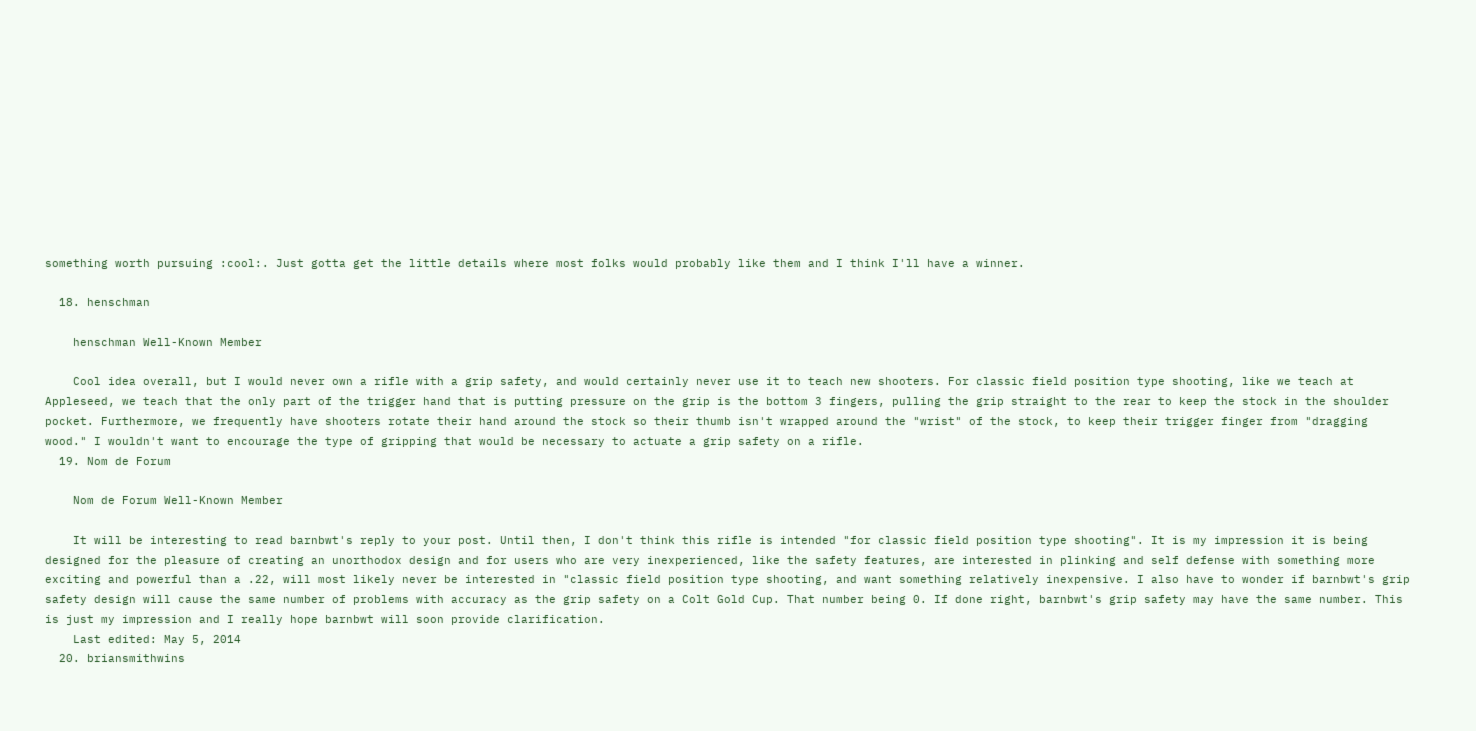something worth pursuing :cool:. Just gotta get the little details where most folks would probably like them and I think I'll have a winner.

  18. henschman

    henschman Well-Known Member

    Cool idea overall, but I would never own a rifle with a grip safety, and would certainly never use it to teach new shooters. For classic field position type shooting, like we teach at Appleseed, we teach that the only part of the trigger hand that is putting pressure on the grip is the bottom 3 fingers, pulling the grip straight to the rear to keep the stock in the shoulder pocket. Furthermore, we frequently have shooters rotate their hand around the stock so their thumb isn't wrapped around the "wrist" of the stock, to keep their trigger finger from "dragging wood." I wouldn't want to encourage the type of gripping that would be necessary to actuate a grip safety on a rifle.
  19. Nom de Forum

    Nom de Forum Well-Known Member

    It will be interesting to read barnbwt's reply to your post. Until then, I don't think this rifle is intended "for classic field position type shooting". It is my impression it is being designed for the pleasure of creating an unorthodox design and for users who are very inexperienced, like the safety features, are interested in plinking and self defense with something more exciting and powerful than a .22, will most likely never be interested in "classic field position type shooting, and want something relatively inexpensive. I also have to wonder if barnbwt's grip safety design will cause the same number of problems with accuracy as the grip safety on a Colt Gold Cup. That number being 0. If done right, barnbwt's grip safety may have the same number. This is just my impression and I really hope barnbwt will soon provide clarification.
    Last edited: May 5, 2014
  20. briansmithwins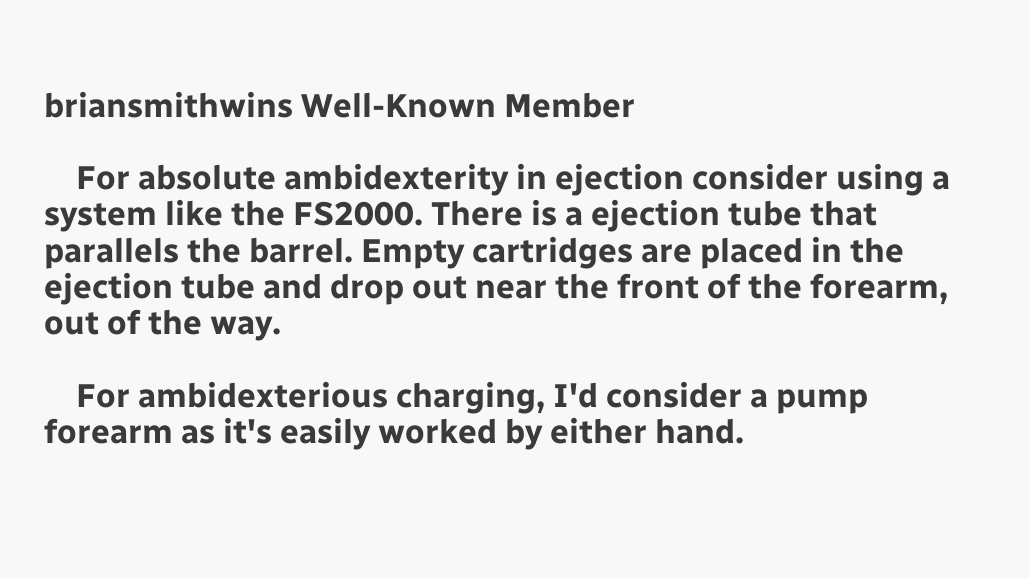briansmithwins Well-Known Member

    For absolute ambidexterity in ejection consider using a system like the FS2000. There is a ejection tube that parallels the barrel. Empty cartridges are placed in the ejection tube and drop out near the front of the forearm, out of the way.

    For ambidexterious charging, I'd consider a pump forearm as it's easily worked by either hand.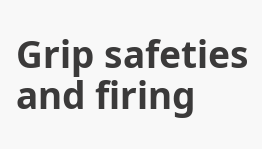Grip safeties and firing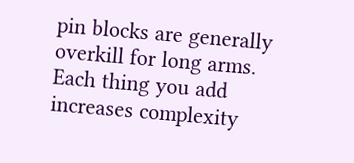pin blocks are generally overkill for long arms. Each thing you add increases complexity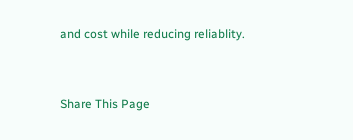and cost while reducing reliablity.


Share This Page